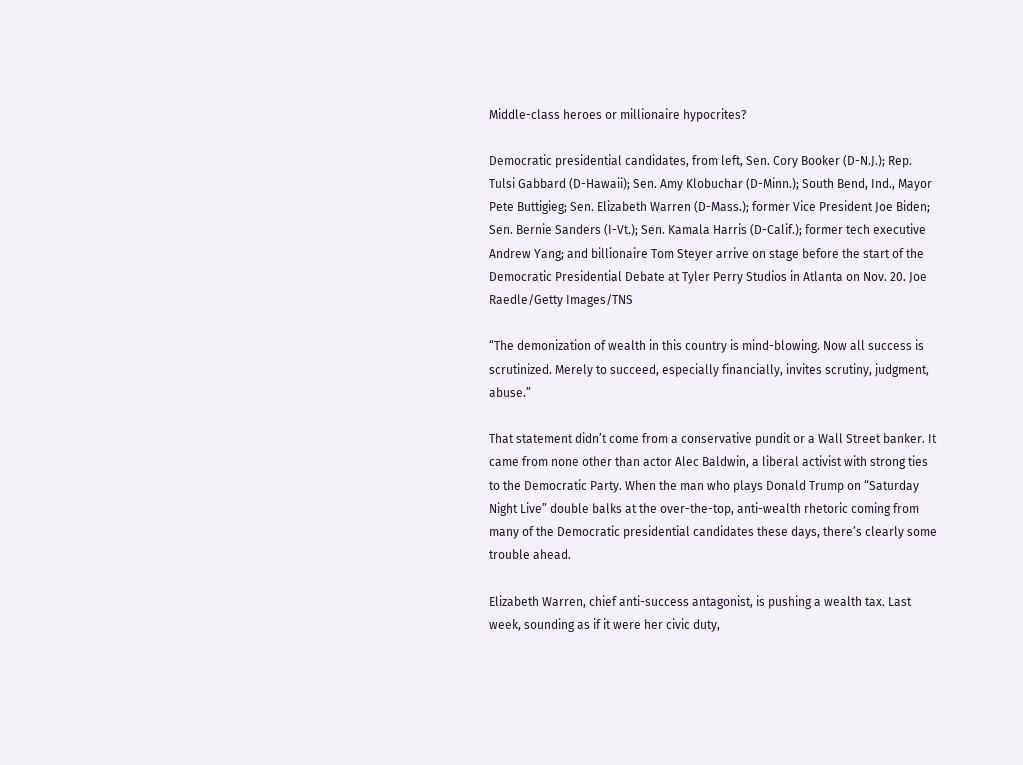Middle-class heroes or millionaire hypocrites?

Democratic presidential candidates, from left, Sen. Cory Booker (D-N.J.); Rep. Tulsi Gabbard (D-Hawaii); Sen. Amy Klobuchar (D-Minn.); South Bend, Ind., Mayor Pete Buttigieg; Sen. Elizabeth Warren (D-Mass.); former Vice President Joe Biden; Sen. Bernie Sanders (I-Vt.); Sen. Kamala Harris (D-Calif.); former tech executive Andrew Yang; and billionaire Tom Steyer arrive on stage before the start of the Democratic Presidential Debate at Tyler Perry Studios in Atlanta on Nov. 20. Joe Raedle/Getty Images/TNS

“The demonization of wealth in this country is mind-blowing. Now all success is scrutinized. Merely to succeed, especially financially, invites scrutiny, judgment, abuse.”

That statement didn’t come from a conservative pundit or a Wall Street banker. It came from none other than actor Alec Baldwin, a liberal activist with strong ties to the Democratic Party. When the man who plays Donald Trump on “Saturday Night Live” double balks at the over-the-top, anti-wealth rhetoric coming from many of the Democratic presidential candidates these days, there’s clearly some trouble ahead.

Elizabeth Warren, chief anti-success antagonist, is pushing a wealth tax. Last week, sounding as if it were her civic duty,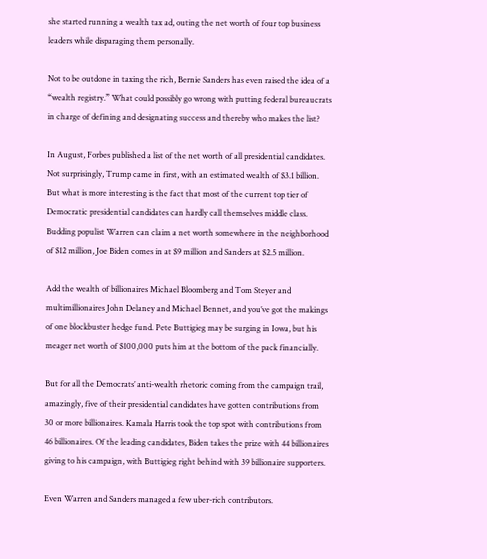she started running a wealth tax ad, outing the net worth of four top business leaders while disparaging them personally.

Not to be outdone in taxing the rich, Bernie Sanders has even raised the idea of a “wealth registry.” What could possibly go wrong with putting federal bureaucrats in charge of defining and designating success and thereby who makes the list?

In August, Forbes published a list of the net worth of all presidential candidates. Not surprisingly, Trump came in first, with an estimated wealth of $3.1 billion. But what is more interesting is the fact that most of the current top tier of Democratic presidential candidates can hardly call themselves middle class. Budding populist Warren can claim a net worth somewhere in the neighborhood of $12 million, Joe Biden comes in at $9 million and Sanders at $2.5 million.

Add the wealth of billionaires Michael Bloomberg and Tom Steyer and multimillionaires John Delaney and Michael Bennet, and you’ve got the makings of one blockbuster hedge fund. Pete Buttigieg may be surging in Iowa, but his meager net worth of $100,000 puts him at the bottom of the pack financially.

But for all the Democrats’ anti-wealth rhetoric coming from the campaign trail, amazingly, five of their presidential candidates have gotten contributions from 30 or more billionaires. Kamala Harris took the top spot with contributions from 46 billionaires. Of the leading candidates, Biden takes the prize with 44 billionaires giving to his campaign, with Buttigieg right behind with 39 billionaire supporters.

Even Warren and Sanders managed a few uber-rich contributors.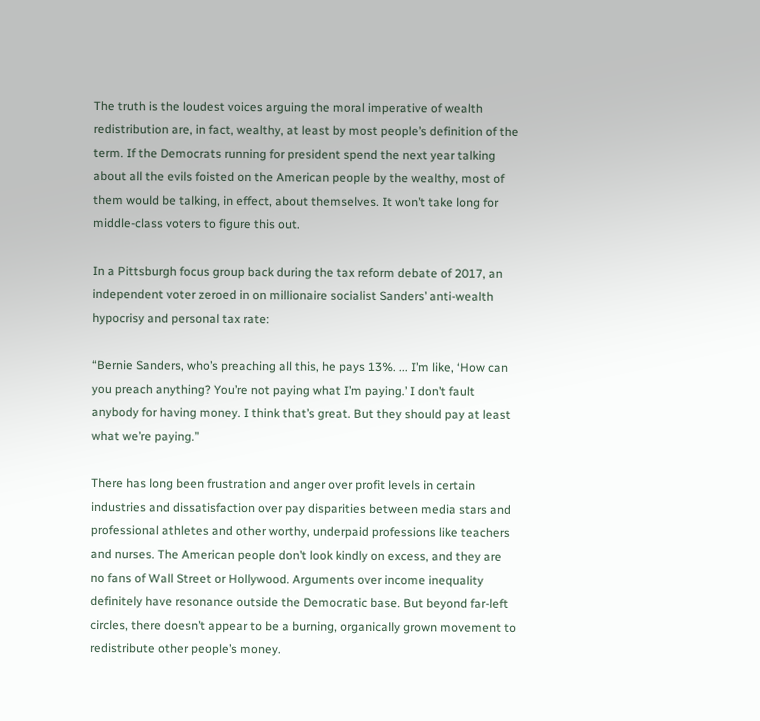The truth is the loudest voices arguing the moral imperative of wealth redistribution are, in fact, wealthy, at least by most people’s definition of the term. If the Democrats running for president spend the next year talking about all the evils foisted on the American people by the wealthy, most of them would be talking, in effect, about themselves. It won’t take long for middle-class voters to figure this out.

In a Pittsburgh focus group back during the tax reform debate of 2017, an independent voter zeroed in on millionaire socialist Sanders’ anti-wealth hypocrisy and personal tax rate:

“Bernie Sanders, who’s preaching all this, he pays 13%. ... I’m like, ‘How can you preach anything? You’re not paying what I’m paying.’ I don’t fault anybody for having money. I think that’s great. But they should pay at least what we’re paying.”

There has long been frustration and anger over profit levels in certain industries and dissatisfaction over pay disparities between media stars and professional athletes and other worthy, underpaid professions like teachers and nurses. The American people don’t look kindly on excess, and they are no fans of Wall Street or Hollywood. Arguments over income inequality definitely have resonance outside the Democratic base. But beyond far-left circles, there doesn’t appear to be a burning, organically grown movement to redistribute other people’s money.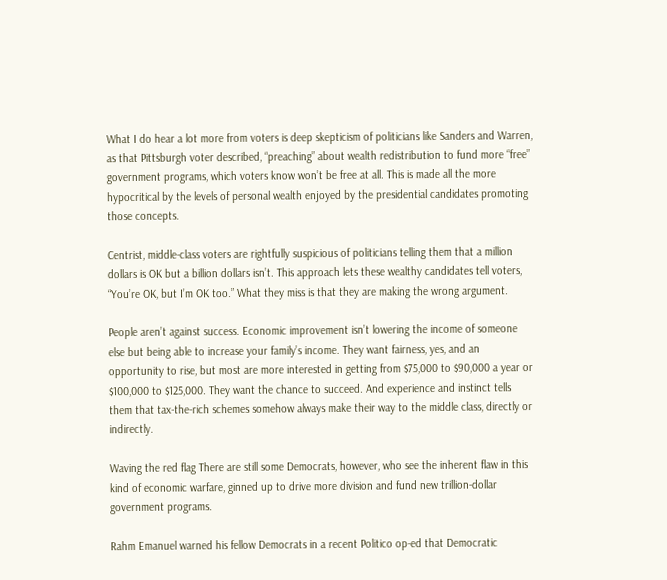What I do hear a lot more from voters is deep skepticism of politicians like Sanders and Warren, as that Pittsburgh voter described, “preaching” about wealth redistribution to fund more “free” government programs, which voters know won’t be free at all. This is made all the more hypocritical by the levels of personal wealth enjoyed by the presidential candidates promoting those concepts.

Centrist, middle-class voters are rightfully suspicious of politicians telling them that a million dollars is OK but a billion dollars isn’t. This approach lets these wealthy candidates tell voters, “You’re OK, but I’m OK too.” What they miss is that they are making the wrong argument.

People aren’t against success. Economic improvement isn’t lowering the income of someone else but being able to increase your family’s income. They want fairness, yes, and an opportunity to rise, but most are more interested in getting from $75,000 to $90,000 a year or $100,000 to $125,000. They want the chance to succeed. And experience and instinct tells them that tax-the-rich schemes somehow always make their way to the middle class, directly or indirectly.

Waving the red flag There are still some Democrats, however, who see the inherent flaw in this kind of economic warfare, ginned up to drive more division and fund new trillion-dollar government programs.

Rahm Emanuel warned his fellow Democrats in a recent Politico op-ed that Democratic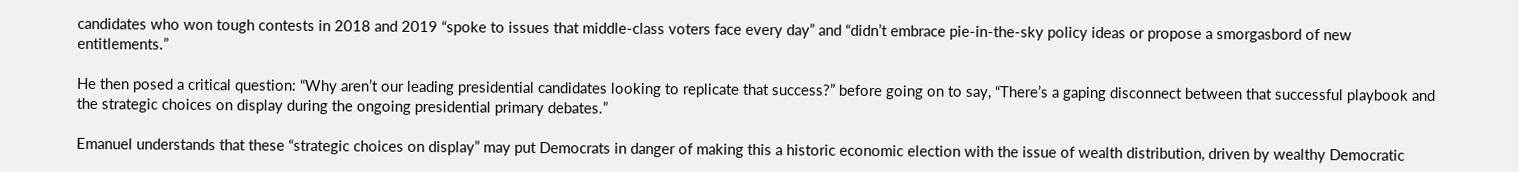candidates who won tough contests in 2018 and 2019 “spoke to issues that middle-class voters face every day” and “didn’t embrace pie-in-the-sky policy ideas or propose a smorgasbord of new entitlements.”

He then posed a critical question: “Why aren’t our leading presidential candidates looking to replicate that success?” before going on to say, “There’s a gaping disconnect between that successful playbook and the strategic choices on display during the ongoing presidential primary debates.”

Emanuel understands that these “strategic choices on display” may put Democrats in danger of making this a historic economic election with the issue of wealth distribution, driven by wealthy Democratic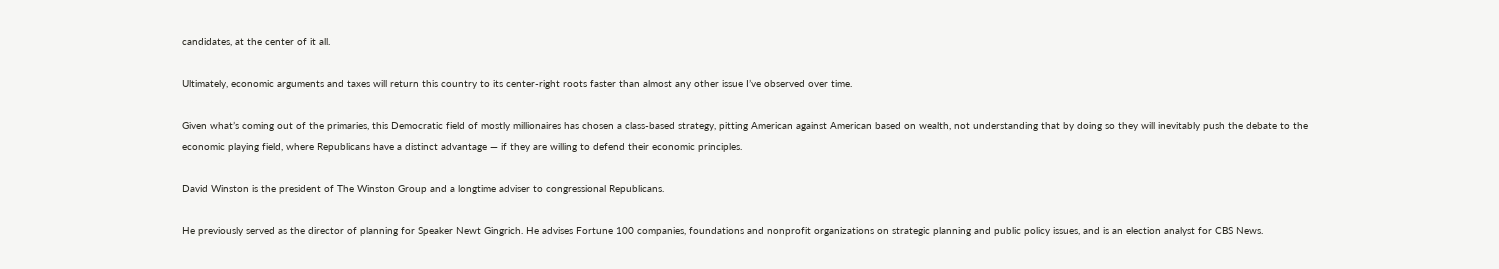candidates, at the center of it all.

Ultimately, economic arguments and taxes will return this country to its center-right roots faster than almost any other issue I’ve observed over time.

Given what’s coming out of the primaries, this Democratic field of mostly millionaires has chosen a class-based strategy, pitting American against American based on wealth, not understanding that by doing so they will inevitably push the debate to the economic playing field, where Republicans have a distinct advantage — if they are willing to defend their economic principles.

David Winston is the president of The Winston Group and a longtime adviser to congressional Republicans.

He previously served as the director of planning for Speaker Newt Gingrich. He advises Fortune 100 companies, foundations and nonprofit organizations on strategic planning and public policy issues, and is an election analyst for CBS News.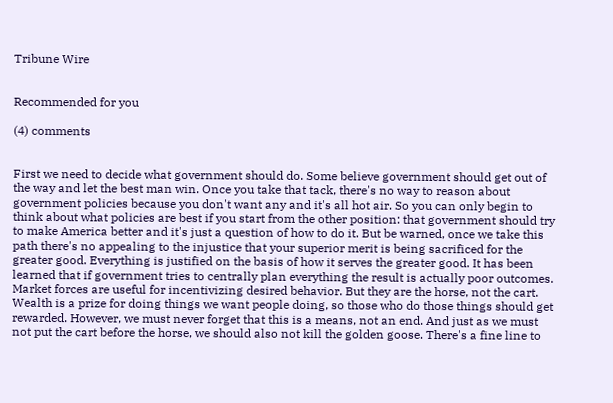Tribune Wire


Recommended for you

(4) comments


First we need to decide what government should do. Some believe government should get out of the way and let the best man win. Once you take that tack, there's no way to reason about government policies because you don't want any and it's all hot air. So you can only begin to think about what policies are best if you start from the other position: that government should try to make America better and it's just a question of how to do it. But be warned, once we take this path there's no appealing to the injustice that your superior merit is being sacrificed for the greater good. Everything is justified on the basis of how it serves the greater good. It has been learned that if government tries to centrally plan everything the result is actually poor outcomes. Market forces are useful for incentivizing desired behavior. But they are the horse, not the cart. Wealth is a prize for doing things we want people doing, so those who do those things should get rewarded. However, we must never forget that this is a means, not an end. And just as we must not put the cart before the horse, we should also not kill the golden goose. There's a fine line to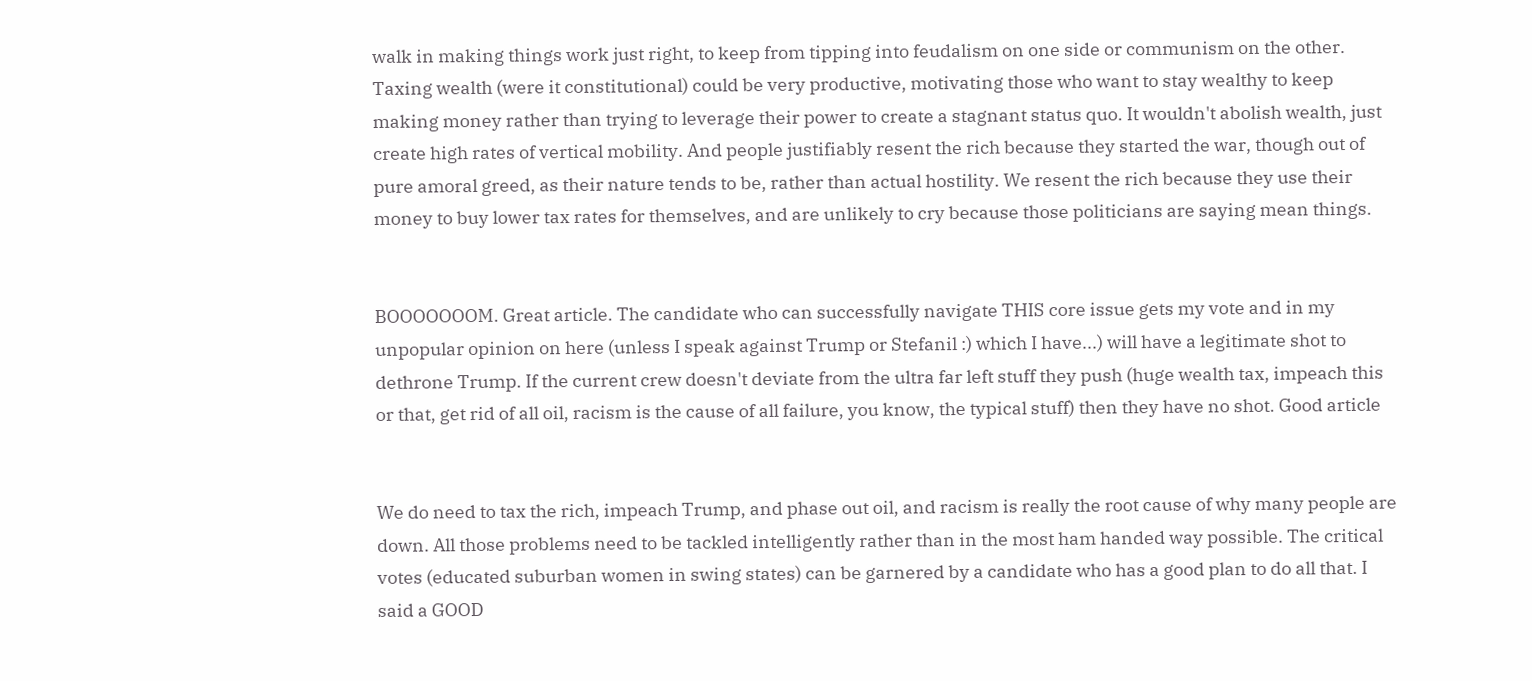walk in making things work just right, to keep from tipping into feudalism on one side or communism on the other. Taxing wealth (were it constitutional) could be very productive, motivating those who want to stay wealthy to keep making money rather than trying to leverage their power to create a stagnant status quo. It wouldn't abolish wealth, just create high rates of vertical mobility. And people justifiably resent the rich because they started the war, though out of pure amoral greed, as their nature tends to be, rather than actual hostility. We resent the rich because they use their money to buy lower tax rates for themselves, and are unlikely to cry because those politicians are saying mean things.


BOOOOOOOM. Great article. The candidate who can successfully navigate THIS core issue gets my vote and in my unpopular opinion on here (unless I speak against Trump or Stefanil :) which I have...) will have a legitimate shot to dethrone Trump. If the current crew doesn't deviate from the ultra far left stuff they push (huge wealth tax, impeach this or that, get rid of all oil, racism is the cause of all failure, you know, the typical stuff) then they have no shot. Good article


We do need to tax the rich, impeach Trump, and phase out oil, and racism is really the root cause of why many people are down. All those problems need to be tackled intelligently rather than in the most ham handed way possible. The critical votes (educated suburban women in swing states) can be garnered by a candidate who has a good plan to do all that. I said a GOOD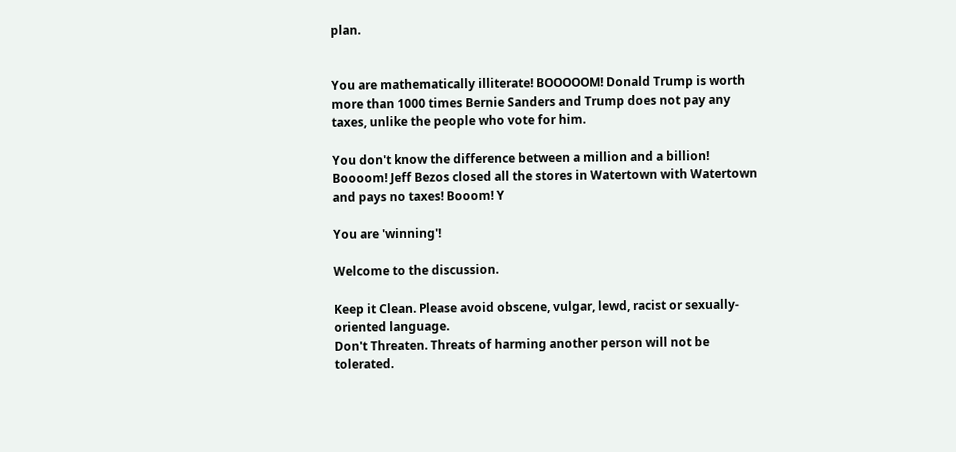plan.


You are mathematically illiterate! BOOOOOM! Donald Trump is worth more than 1000 times Bernie Sanders and Trump does not pay any taxes, unlike the people who vote for him.

You don't know the difference between a million and a billion! Boooom! Jeff Bezos closed all the stores in Watertown with Watertown and pays no taxes! Booom! Y

You are 'winning'!

Welcome to the discussion.

Keep it Clean. Please avoid obscene, vulgar, lewd, racist or sexually-oriented language.
Don't Threaten. Threats of harming another person will not be tolerated.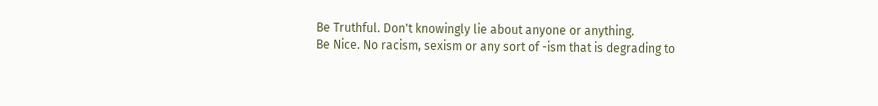Be Truthful. Don't knowingly lie about anyone or anything.
Be Nice. No racism, sexism or any sort of -ism that is degrading to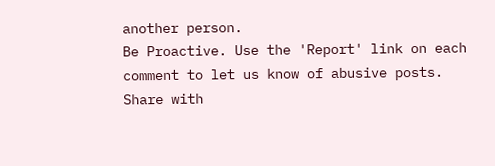another person.
Be Proactive. Use the 'Report' link on each comment to let us know of abusive posts.
Share with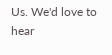Us. We'd love to hear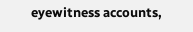eyewitness accounts,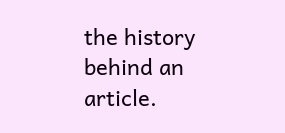the history behind an article.